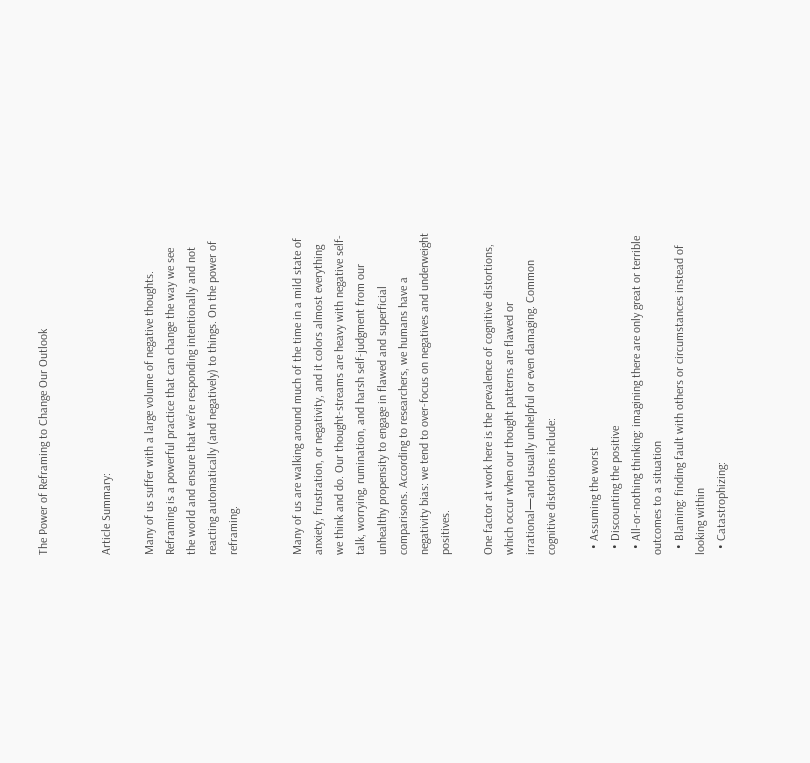The Power of Reframing to Change Our Outlook


Article Summary:

Many of us suffer with a large volume of negative thoughts. Reframing is a powerful practice that can change the way we see the world and ensure that we’re responding intentionally and not reacting automatically (and negatively) to things. On the power of reframing.


Many of us are walking around much of the time in a mild state of anxiety, frustration, or negativity, and it colors almost everything we think and do. Our thought-streams are heavy with negative self-talk, worrying, rumination, and harsh self-judgment from our unhealthy propensity to engage in flawed and superficial comparisons. According to researchers, we humans have a negativity bias: we tend to over-focus on negatives and underweight positives.

One factor at work here is the prevalence of cognitive distortions, which occur when our thought patterns are flawed or irrational—and usually unhelpful or even damaging. Common cognitive distortions include:

  • Assuming the worst
  • Discounting the positive
  • All-or-nothing thinking: imagining there are only great or terrible outcomes to a situation
  • Blaming: finding fault with others or circumstances instead of looking within
  • Catastrophizing: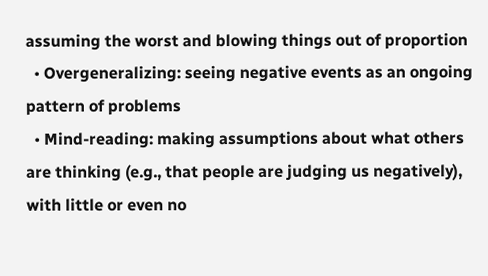assuming the worst and blowing things out of proportion
  • Overgeneralizing: seeing negative events as an ongoing pattern of problems
  • Mind-reading: making assumptions about what others are thinking (e.g., that people are judging us negatively), with little or even no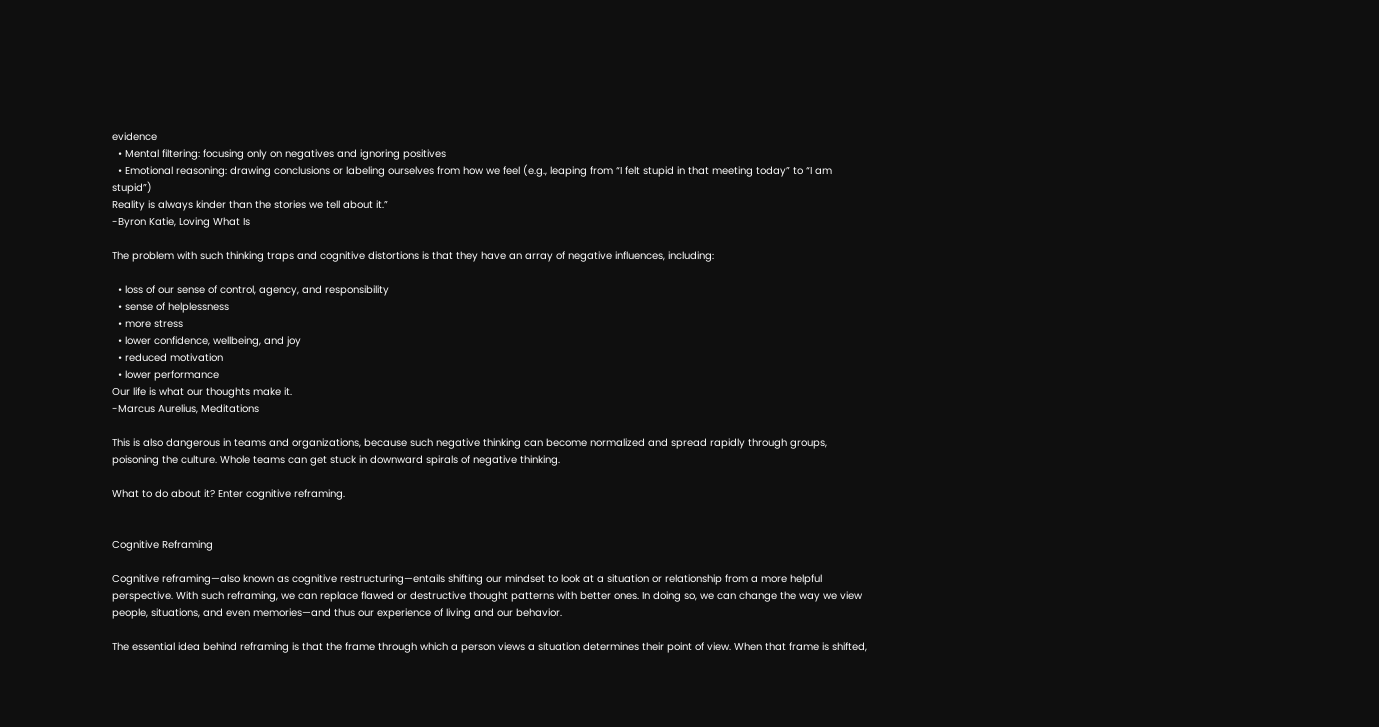evidence
  • Mental filtering: focusing only on negatives and ignoring positives
  • Emotional reasoning: drawing conclusions or labeling ourselves from how we feel (e.g., leaping from “I felt stupid in that meeting today” to “I am stupid”)
Reality is always kinder than the stories we tell about it.”
-Byron Katie, Loving What Is

The problem with such thinking traps and cognitive distortions is that they have an array of negative influences, including:

  • loss of our sense of control, agency, and responsibility
  • sense of helplessness
  • more stress
  • lower confidence, wellbeing, and joy
  • reduced motivation
  • lower performance
Our life is what our thoughts make it.
-Marcus Aurelius, Meditations

This is also dangerous in teams and organizations, because such negative thinking can become normalized and spread rapidly through groups, poisoning the culture. Whole teams can get stuck in downward spirals of negative thinking.

What to do about it? Enter cognitive reframing.


Cognitive Reframing

Cognitive reframing—also known as cognitive restructuring—entails shifting our mindset to look at a situation or relationship from a more helpful perspective. With such reframing, we can replace flawed or destructive thought patterns with better ones. In doing so, we can change the way we view people, situations, and even memories—and thus our experience of living and our behavior.

The essential idea behind reframing is that the frame through which a person views a situation determines their point of view. When that frame is shifted,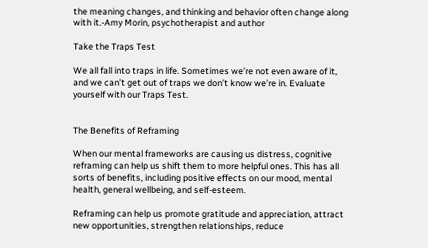the meaning changes, and thinking and behavior often change along with it.-Amy Morin, psychotherapist and author

Take the Traps Test

We all fall into traps in life. Sometimes we’re not even aware of it, and we can’t get out of traps we don’t know we’re in. Evaluate yourself with our Traps Test.


The Benefits of Reframing

When our mental frameworks are causing us distress, cognitive reframing can help us shift them to more helpful ones. This has all sorts of benefits, including positive effects on our mood, mental health, general wellbeing, and self-esteem.

Reframing can help us promote gratitude and appreciation, attract new opportunities, strengthen relationships, reduce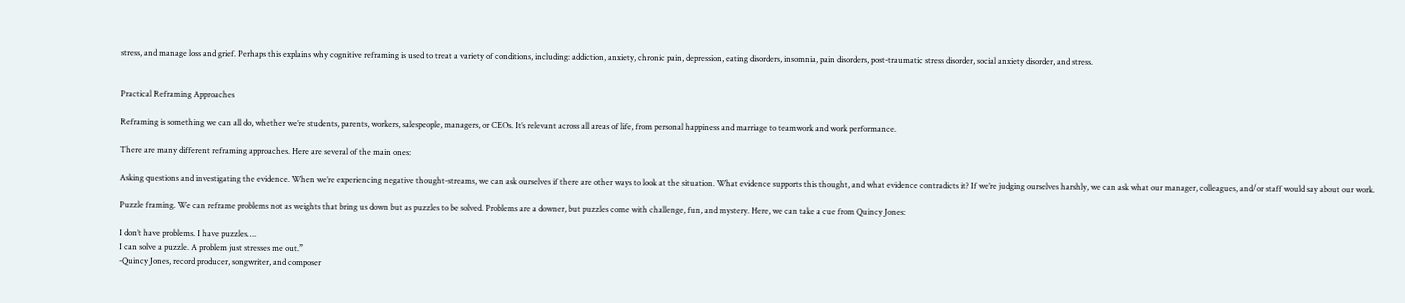stress, and manage loss and grief. Perhaps this explains why cognitive reframing is used to treat a variety of conditions, including: addiction, anxiety, chronic pain, depression, eating disorders, insomnia, pain disorders, post-traumatic stress disorder, social anxiety disorder, and stress.


Practical Reframing Approaches

Reframing is something we can all do, whether we’re students, parents, workers, salespeople, managers, or CEOs. It’s relevant across all areas of life, from personal happiness and marriage to teamwork and work performance.

There are many different reframing approaches. Here are several of the main ones:

Asking questions and investigating the evidence. When we’re experiencing negative thought-streams, we can ask ourselves if there are other ways to look at the situation. What evidence supports this thought, and what evidence contradicts it? If we’re judging ourselves harshly, we can ask what our manager, colleagues, and/or staff would say about our work.

Puzzle framing. We can reframe problems not as weights that bring us down but as puzzles to be solved. Problems are a downer, but puzzles come with challenge, fun, and mystery. Here, we can take a cue from Quincy Jones:

I don’t have problems. I have puzzles….
I can solve a puzzle. A problem just stresses me out.”
-Quincy Jones, record producer, songwriter, and composer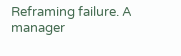Reframing failure. A manager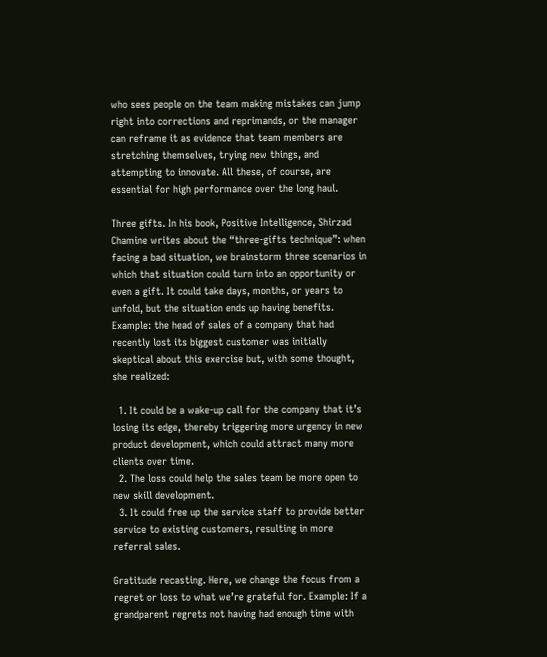who sees people on the team making mistakes can jump right into corrections and reprimands, or the manager can reframe it as evidence that team members are stretching themselves, trying new things, and attempting to innovate. All these, of course, are essential for high performance over the long haul.

Three gifts. In his book, Positive Intelligence, Shirzad Chamine writes about the “three-gifts technique”: when facing a bad situation, we brainstorm three scenarios in which that situation could turn into an opportunity or even a gift. It could take days, months, or years to unfold, but the situation ends up having benefits. Example: the head of sales of a company that had recently lost its biggest customer was initially skeptical about this exercise but, with some thought, she realized:

  1. It could be a wake-up call for the company that it’s losing its edge, thereby triggering more urgency in new product development, which could attract many more clients over time.
  2. The loss could help the sales team be more open to new skill development.
  3. It could free up the service staff to provide better service to existing customers, resulting in more referral sales.

Gratitude recasting. Here, we change the focus from a regret or loss to what we’re grateful for. Example: If a grandparent regrets not having had enough time with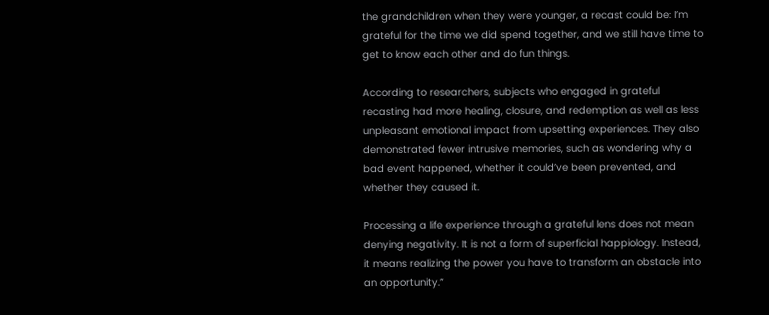the grandchildren when they were younger, a recast could be: I’m grateful for the time we did spend together, and we still have time to get to know each other and do fun things.

According to researchers, subjects who engaged in grateful recasting had more healing, closure, and redemption as well as less unpleasant emotional impact from upsetting experiences. They also demonstrated fewer intrusive memories, such as wondering why a bad event happened, whether it could’ve been prevented, and whether they caused it.

Processing a life experience through a grateful lens does not mean denying negativity. It is not a form of superficial happiology. Instead, it means realizing the power you have to transform an obstacle into an opportunity.”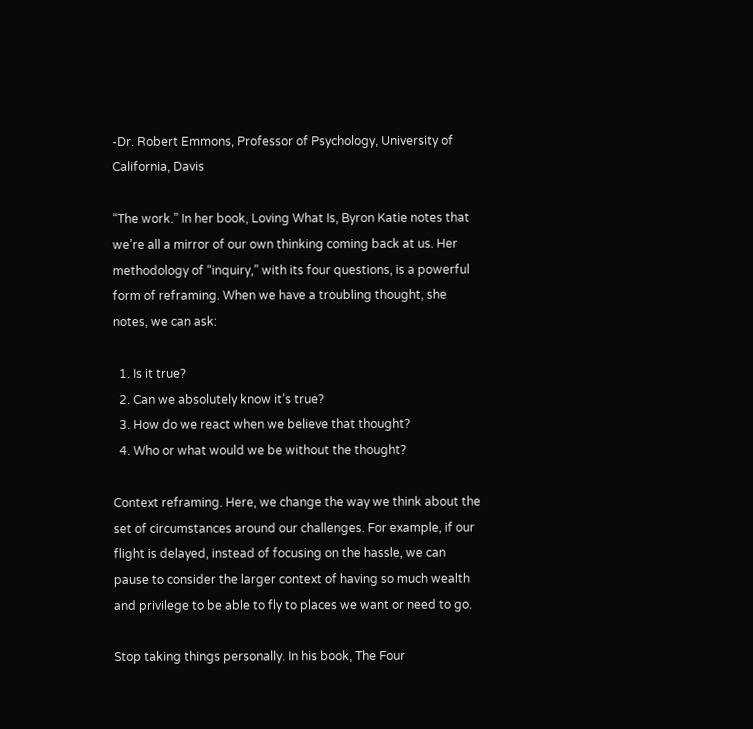-Dr. Robert Emmons, Professor of Psychology, University of California, Davis

“The work.” In her book, Loving What Is, Byron Katie notes that we’re all a mirror of our own thinking coming back at us. Her methodology of “inquiry,” with its four questions, is a powerful form of reframing. When we have a troubling thought, she notes, we can ask:

  1. Is it true?
  2. Can we absolutely know it’s true?
  3. How do we react when we believe that thought?
  4. Who or what would we be without the thought?

Context reframing. Here, we change the way we think about the set of circumstances around our challenges. For example, if our flight is delayed, instead of focusing on the hassle, we can pause to consider the larger context of having so much wealth and privilege to be able to fly to places we want or need to go.

Stop taking things personally. In his book, The Four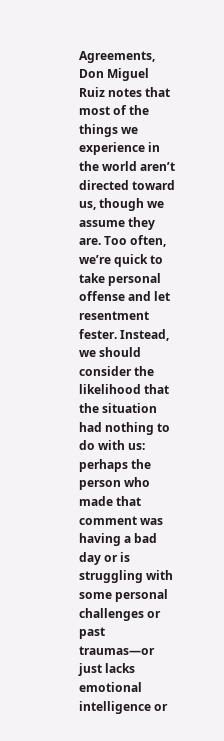Agreements, Don Miguel Ruiz notes that most of the things we experience in the world aren’t directed toward us, though we assume they are. Too often, we’re quick to take personal offense and let resentment fester. Instead, we should consider the likelihood that the situation had nothing to do with us: perhaps the person who made that comment was having a bad day or is struggling with some personal challenges or past traumas—or just lacks emotional intelligence or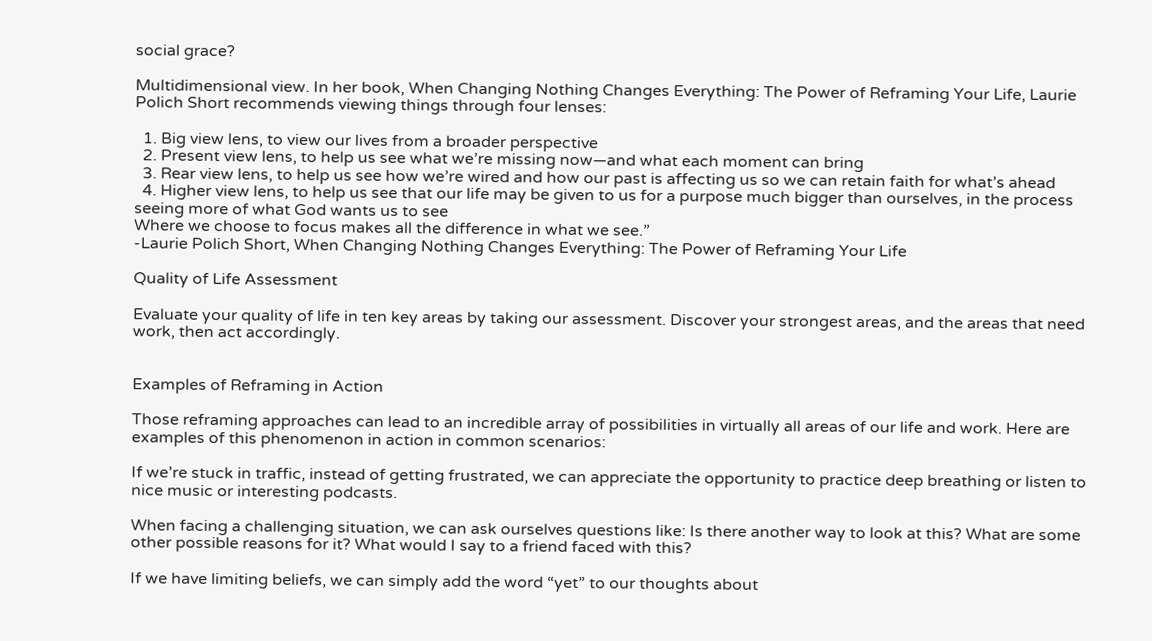social grace?

Multidimensional view. In her book, When Changing Nothing Changes Everything: The Power of Reframing Your Life, Laurie Polich Short recommends viewing things through four lenses:

  1. Big view lens, to view our lives from a broader perspective
  2. Present view lens, to help us see what we’re missing now—and what each moment can bring
  3. Rear view lens, to help us see how we’re wired and how our past is affecting us so we can retain faith for what’s ahead
  4. Higher view lens, to help us see that our life may be given to us for a purpose much bigger than ourselves, in the process seeing more of what God wants us to see
Where we choose to focus makes all the difference in what we see.”
-Laurie Polich Short, When Changing Nothing Changes Everything: The Power of Reframing Your Life

Quality of Life Assessment

Evaluate your quality of life in ten key areas by taking our assessment. Discover your strongest areas, and the areas that need work, then act accordingly.


Examples of Reframing in Action

Those reframing approaches can lead to an incredible array of possibilities in virtually all areas of our life and work. Here are examples of this phenomenon in action in common scenarios:

If we’re stuck in traffic, instead of getting frustrated, we can appreciate the opportunity to practice deep breathing or listen to nice music or interesting podcasts.

When facing a challenging situation, we can ask ourselves questions like: Is there another way to look at this? What are some other possible reasons for it? What would I say to a friend faced with this?

If we have limiting beliefs, we can simply add the word “yet” to our thoughts about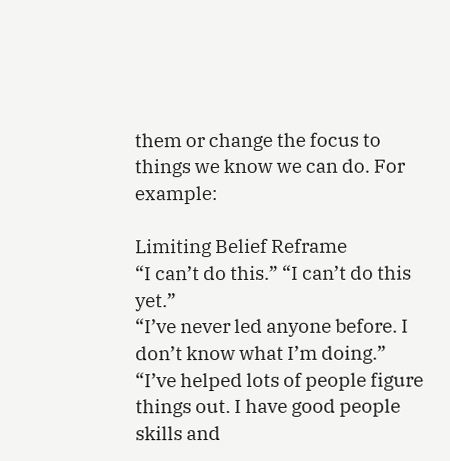them or change the focus to things we know we can do. For example:

Limiting Belief Reframe
“I can’t do this.” “I can’t do this yet.”
“I’ve never led anyone before. I don’t know what I’m doing.” “I’ve helped lots of people figure things out. I have good people skills and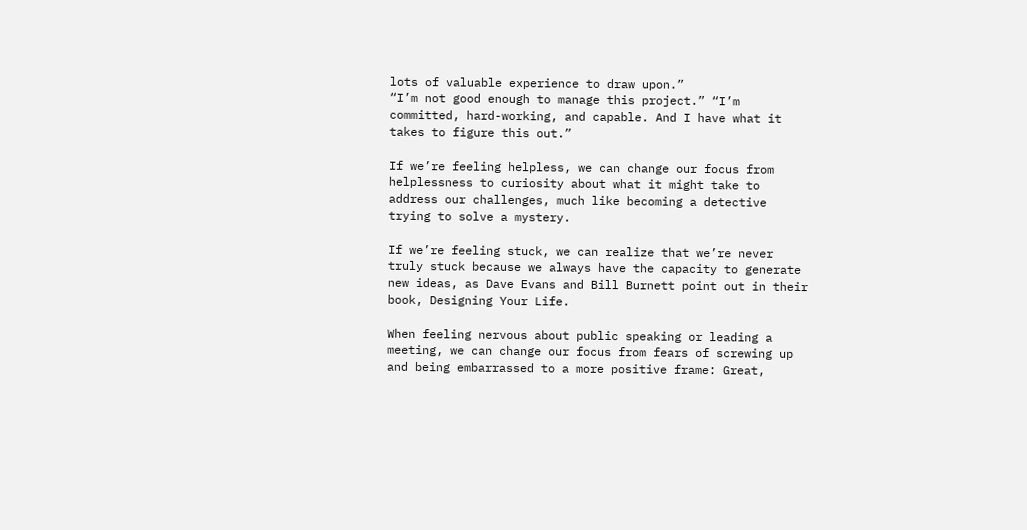lots of valuable experience to draw upon.”
“I’m not good enough to manage this project.” “I’m committed, hard-working, and capable. And I have what it takes to figure this out.”

If we’re feeling helpless, we can change our focus from helplessness to curiosity about what it might take to address our challenges, much like becoming a detective trying to solve a mystery.

If we’re feeling stuck, we can realize that we’re never truly stuck because we always have the capacity to generate new ideas, as Dave Evans and Bill Burnett point out in their book, Designing Your Life.

When feeling nervous about public speaking or leading a meeting, we can change our focus from fears of screwing up and being embarrassed to a more positive frame: Great,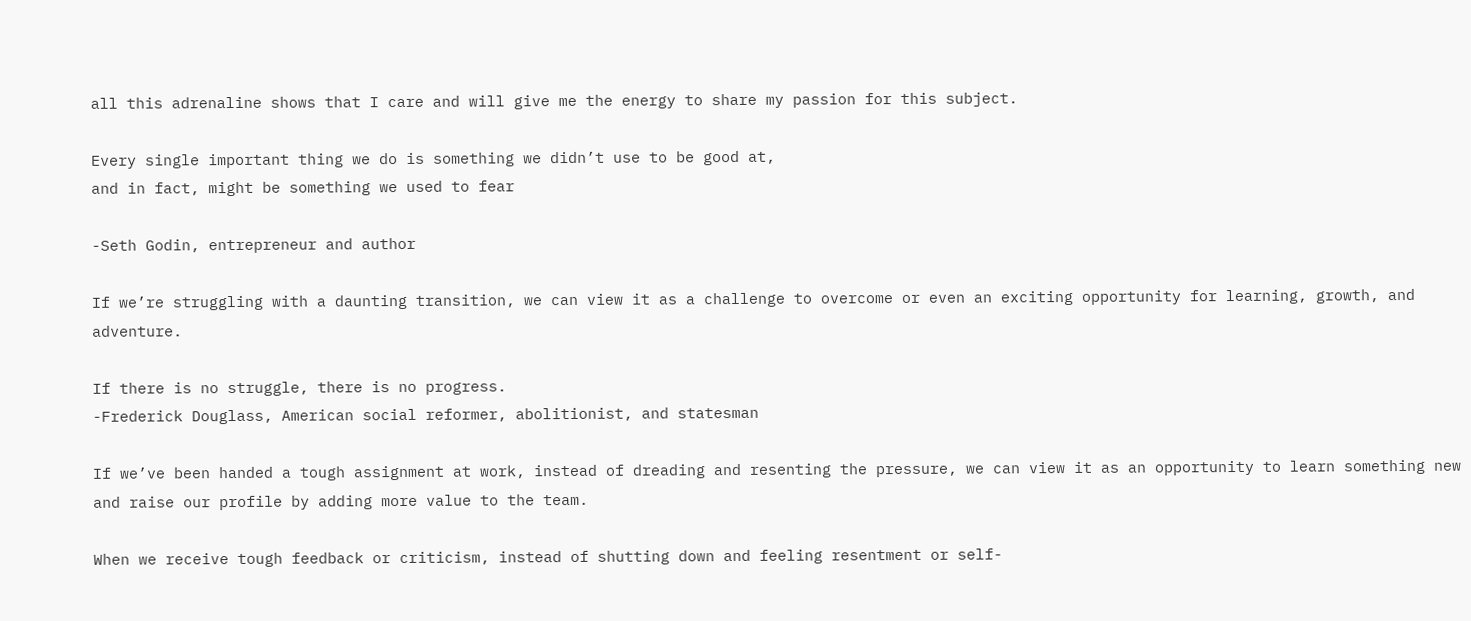all this adrenaline shows that I care and will give me the energy to share my passion for this subject.

Every single important thing we do is something we didn’t use to be good at,
and in fact, might be something we used to fear

-Seth Godin, entrepreneur and author

If we’re struggling with a daunting transition, we can view it as a challenge to overcome or even an exciting opportunity for learning, growth, and adventure.

If there is no struggle, there is no progress.
-Frederick Douglass, American social reformer, abolitionist, and statesman

If we’ve been handed a tough assignment at work, instead of dreading and resenting the pressure, we can view it as an opportunity to learn something new and raise our profile by adding more value to the team.

When we receive tough feedback or criticism, instead of shutting down and feeling resentment or self-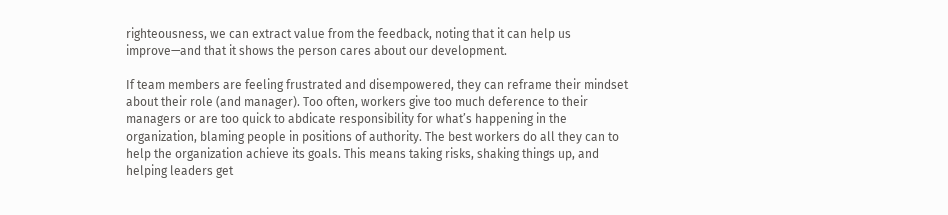righteousness, we can extract value from the feedback, noting that it can help us improve—and that it shows the person cares about our development.

If team members are feeling frustrated and disempowered, they can reframe their mindset about their role (and manager). Too often, workers give too much deference to their managers or are too quick to abdicate responsibility for what’s happening in the organization, blaming people in positions of authority. The best workers do all they can to help the organization achieve its goals. This means taking risks, shaking things up, and helping leaders get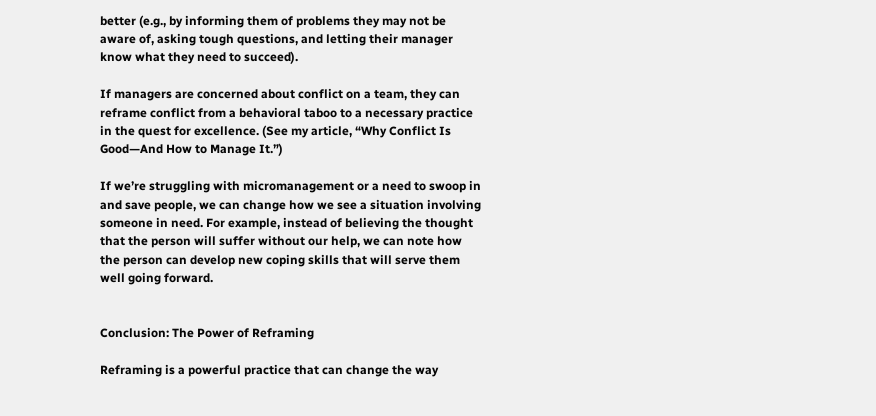better (e.g., by informing them of problems they may not be aware of, asking tough questions, and letting their manager know what they need to succeed).

If managers are concerned about conflict on a team, they can reframe conflict from a behavioral taboo to a necessary practice in the quest for excellence. (See my article, “Why Conflict Is Good—And How to Manage It.”)

If we’re struggling with micromanagement or a need to swoop in and save people, we can change how we see a situation involving someone in need. For example, instead of believing the thought that the person will suffer without our help, we can note how the person can develop new coping skills that will serve them well going forward.


Conclusion: The Power of Reframing

Reframing is a powerful practice that can change the way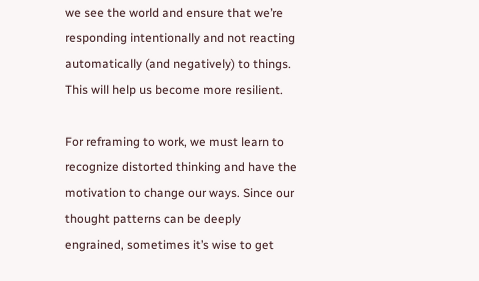we see the world and ensure that we’re responding intentionally and not reacting automatically (and negatively) to things. This will help us become more resilient.

For reframing to work, we must learn to recognize distorted thinking and have the motivation to change our ways. Since our thought patterns can be deeply engrained, sometimes it’s wise to get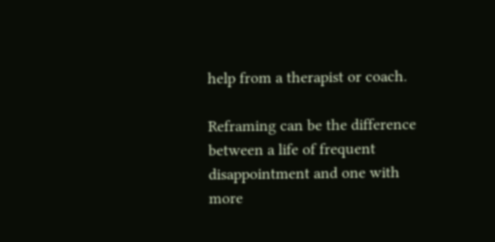help from a therapist or coach.

Reframing can be the difference between a life of frequent disappointment and one with more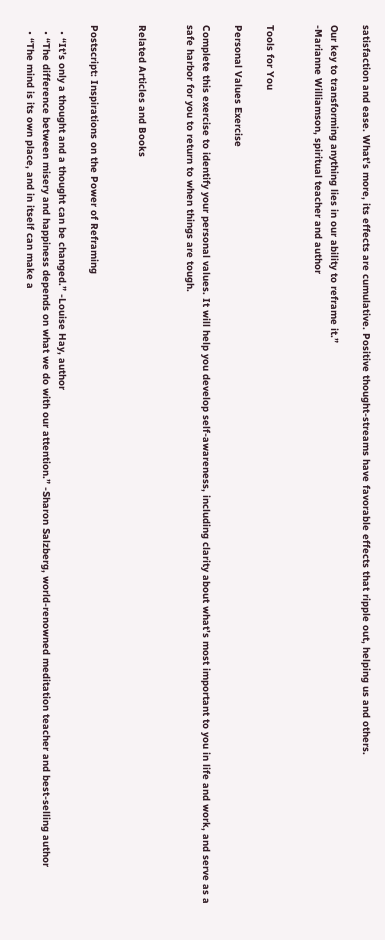satisfaction and ease. What’s more, its effects are cumulative. Positive thought-streams have favorable effects that ripple out, helping us and others.

Our key to transforming anything lies in our ability to reframe it.”
-Marianne Williamson, spiritual teacher and author


Tools for You

Personal Values Exercise

Complete this exercise to identify your personal values. It will help you develop self-awareness, including clarity about what’s most important to you in life and work, and serve as a safe harbor for you to return to when things are tough.


Related Articles and Books


Postscript: Inspirations on the Power of Reframing

  • “It’s only a thought and a thought can be changed.” -Louise Hay, author
  • “The difference between misery and happiness depends on what we do with our attention.” -Sharon Salzberg, world-renowned meditation teacher and best-selling author
  • “The mind is its own place, and in itself can make a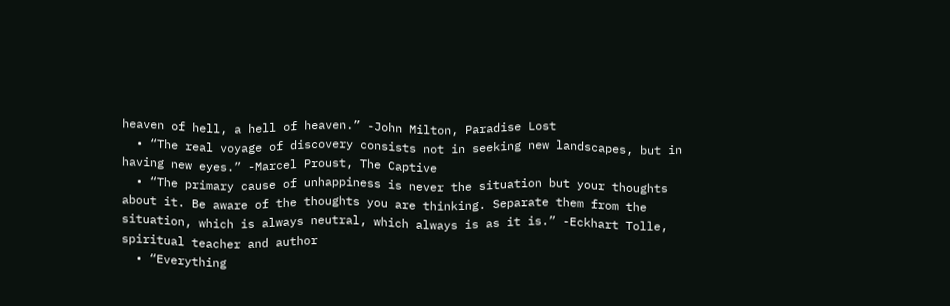heaven of hell, a hell of heaven.” -John Milton, Paradise Lost
  • “The real voyage of discovery consists not in seeking new landscapes, but in having new eyes.” -Marcel Proust, The Captive
  • “The primary cause of unhappiness is never the situation but your thoughts about it. Be aware of the thoughts you are thinking. Separate them from the situation, which is always neutral, which always is as it is.” -Eckhart Tolle, spiritual teacher and author
  • “Everything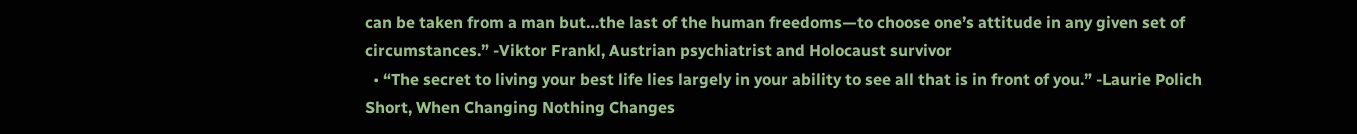can be taken from a man but…the last of the human freedoms—to choose one’s attitude in any given set of circumstances.” -Viktor Frankl, Austrian psychiatrist and Holocaust survivor
  • “The secret to living your best life lies largely in your ability to see all that is in front of you.” -Laurie Polich Short, When Changing Nothing Changes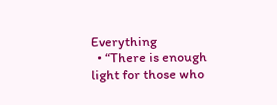Everything
  • “There is enough light for those who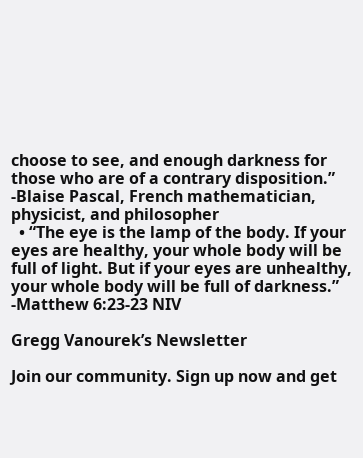choose to see, and enough darkness for those who are of a contrary disposition.” -Blaise Pascal, French mathematician, physicist, and philosopher
  • “The eye is the lamp of the body. If your eyes are healthy, your whole body will be full of light. But if your eyes are unhealthy, your whole body will be full of darkness.” -Matthew 6:23-23 NIV

Gregg Vanourek’s Newsletter

Join our community. Sign up now and get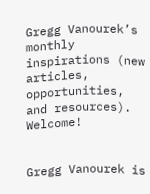Gregg Vanourek’s monthly inspirations (new articles, opportunities, and resources). Welcome!


Gregg Vanourek is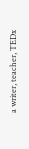a writer, teacher, TEDx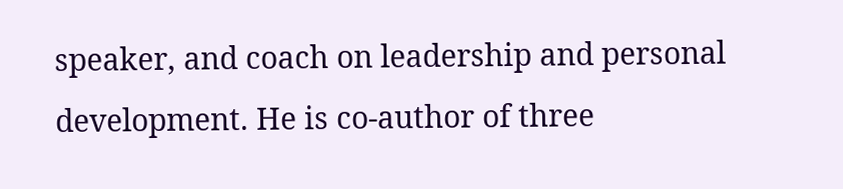speaker, and coach on leadership and personal development. He is co-author of three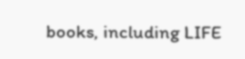books, including LIFE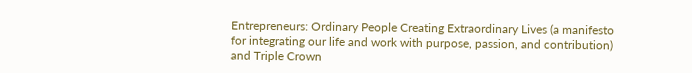Entrepreneurs: Ordinary People Creating Extraordinary Lives (a manifesto for integrating our life and work with purpose, passion, and contribution) and Triple Crown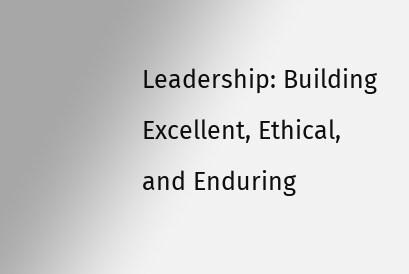Leadership: Building Excellent, Ethical, and Enduring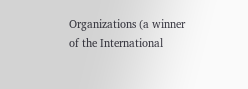Organizations (a winner of the International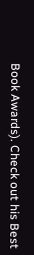Book Awards). Check out his Best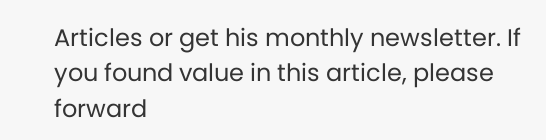Articles or get his monthly newsletter. If you found value in this article, please forward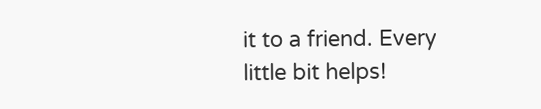it to a friend. Every little bit helps!